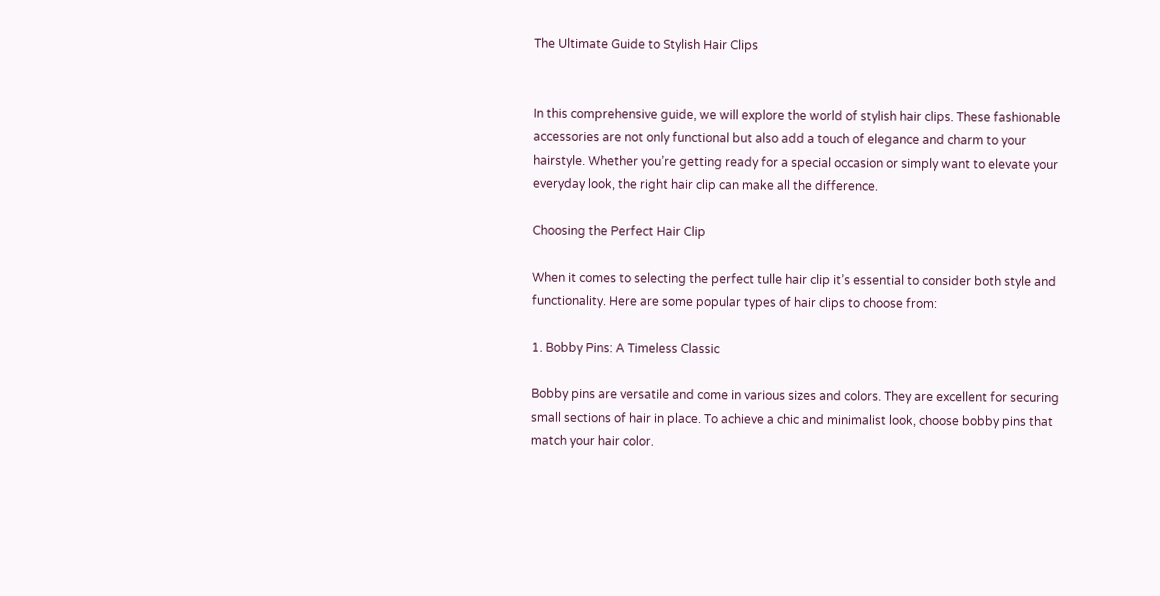The Ultimate Guide to Stylish Hair Clips


In this comprehensive guide, we will explore the world of stylish hair clips. These fashionable accessories are not only functional but also add a touch of elegance and charm to your hairstyle. Whether you’re getting ready for a special occasion or simply want to elevate your everyday look, the right hair clip can make all the difference.

Choosing the Perfect Hair Clip

When it comes to selecting the perfect tulle hair clip it’s essential to consider both style and functionality. Here are some popular types of hair clips to choose from:

1. Bobby Pins: A Timeless Classic

Bobby pins are versatile and come in various sizes and colors. They are excellent for securing small sections of hair in place. To achieve a chic and minimalist look, choose bobby pins that match your hair color.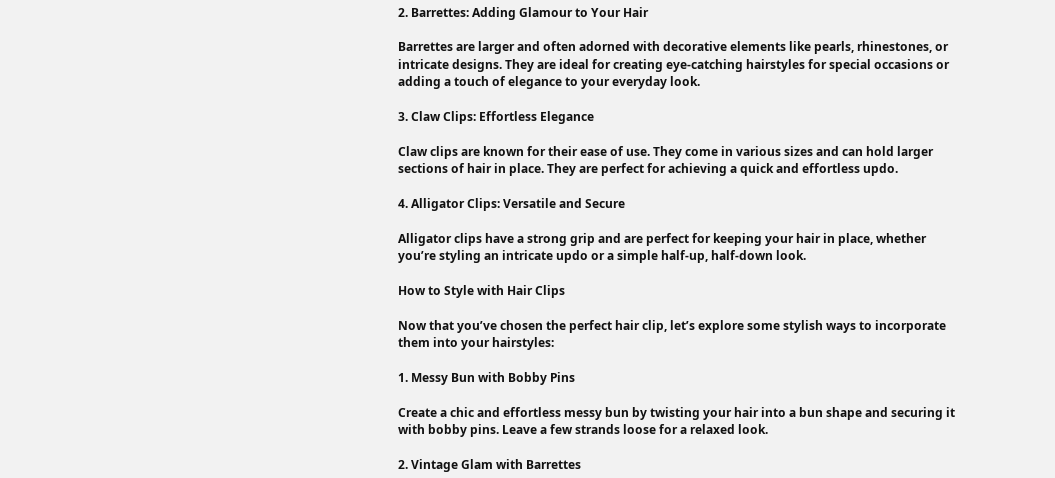2. Barrettes: Adding Glamour to Your Hair

Barrettes are larger and often adorned with decorative elements like pearls, rhinestones, or intricate designs. They are ideal for creating eye-catching hairstyles for special occasions or adding a touch of elegance to your everyday look.

3. Claw Clips: Effortless Elegance

Claw clips are known for their ease of use. They come in various sizes and can hold larger sections of hair in place. They are perfect for achieving a quick and effortless updo.

4. Alligator Clips: Versatile and Secure

Alligator clips have a strong grip and are perfect for keeping your hair in place, whether you’re styling an intricate updo or a simple half-up, half-down look.

How to Style with Hair Clips

Now that you’ve chosen the perfect hair clip, let’s explore some stylish ways to incorporate them into your hairstyles:

1. Messy Bun with Bobby Pins

Create a chic and effortless messy bun by twisting your hair into a bun shape and securing it with bobby pins. Leave a few strands loose for a relaxed look.

2. Vintage Glam with Barrettes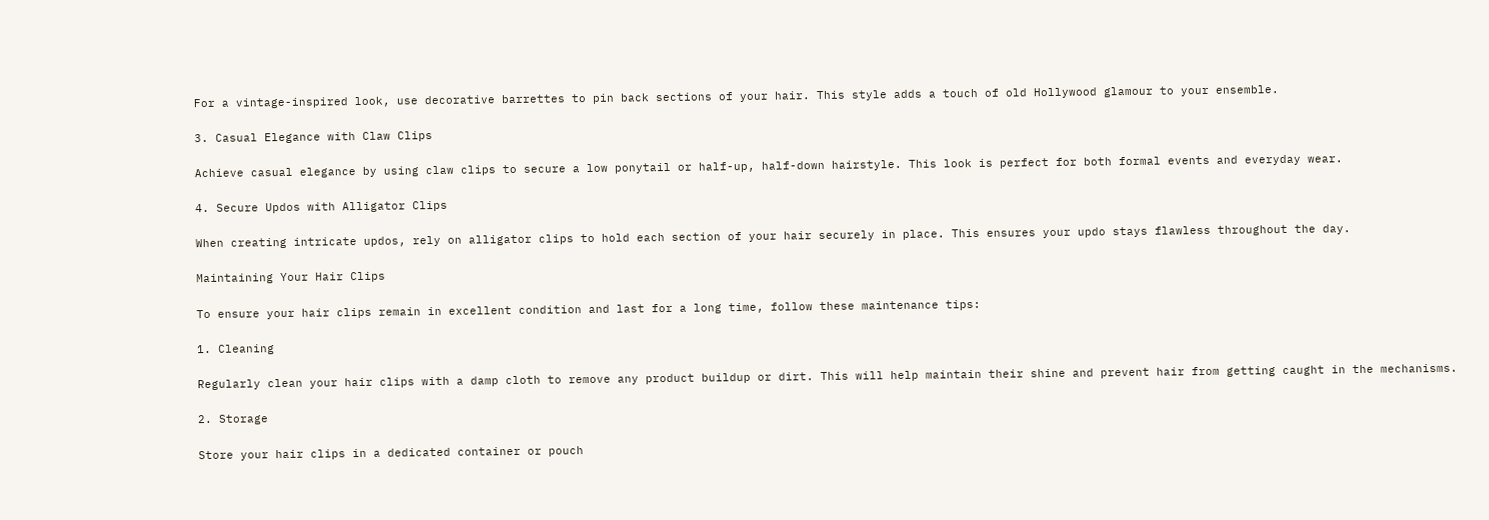For a vintage-inspired look, use decorative barrettes to pin back sections of your hair. This style adds a touch of old Hollywood glamour to your ensemble.

3. Casual Elegance with Claw Clips

Achieve casual elegance by using claw clips to secure a low ponytail or half-up, half-down hairstyle. This look is perfect for both formal events and everyday wear.

4. Secure Updos with Alligator Clips

When creating intricate updos, rely on alligator clips to hold each section of your hair securely in place. This ensures your updo stays flawless throughout the day.

Maintaining Your Hair Clips

To ensure your hair clips remain in excellent condition and last for a long time, follow these maintenance tips:

1. Cleaning

Regularly clean your hair clips with a damp cloth to remove any product buildup or dirt. This will help maintain their shine and prevent hair from getting caught in the mechanisms.

2. Storage

Store your hair clips in a dedicated container or pouch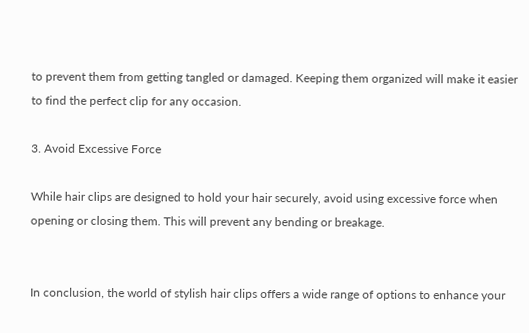to prevent them from getting tangled or damaged. Keeping them organized will make it easier to find the perfect clip for any occasion.

3. Avoid Excessive Force

While hair clips are designed to hold your hair securely, avoid using excessive force when opening or closing them. This will prevent any bending or breakage.


In conclusion, the world of stylish hair clips offers a wide range of options to enhance your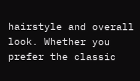hairstyle and overall look. Whether you prefer the classic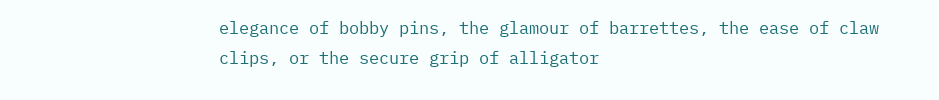elegance of bobby pins, the glamour of barrettes, the ease of claw clips, or the secure grip of alligator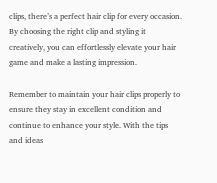clips, there’s a perfect hair clip for every occasion. By choosing the right clip and styling it creatively, you can effortlessly elevate your hair game and make a lasting impression.

Remember to maintain your hair clips properly to ensure they stay in excellent condition and continue to enhance your style. With the tips and ideas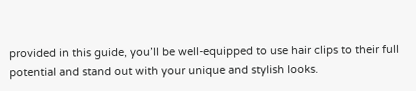provided in this guide, you’ll be well-equipped to use hair clips to their full potential and stand out with your unique and stylish looks.